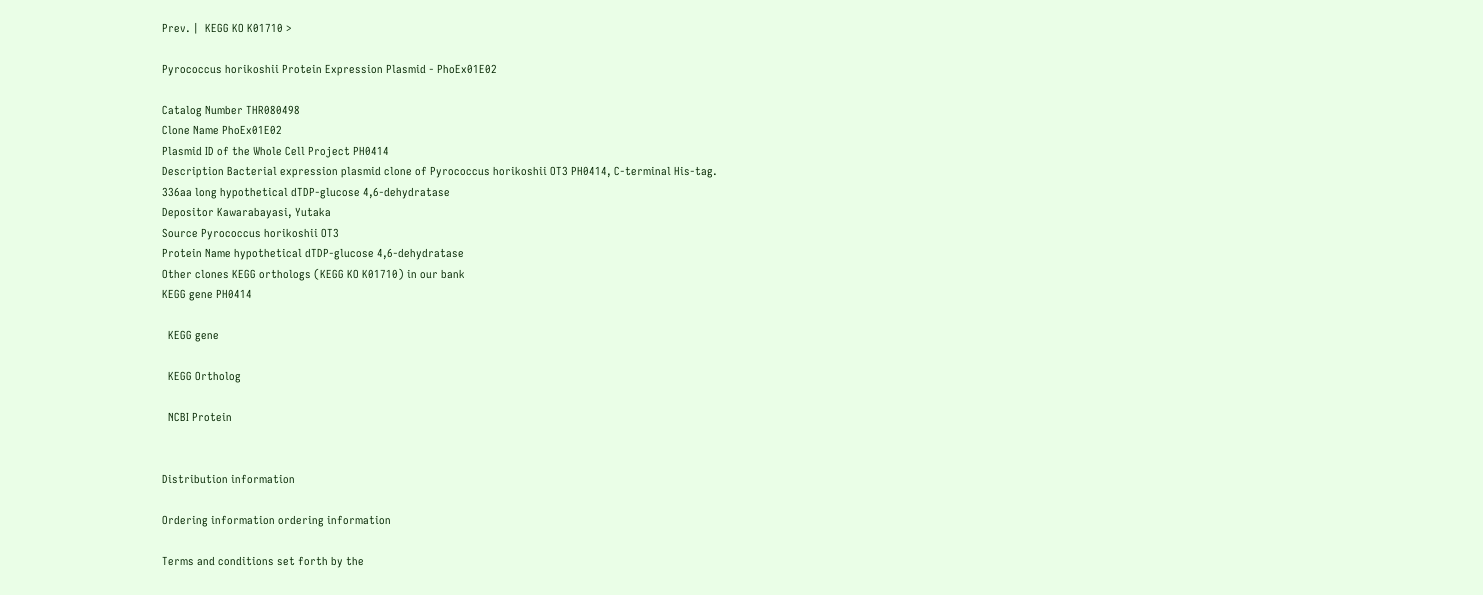Prev. |  KEGG KO K01710 >

Pyrococcus horikoshii Protein Expression Plasmid - PhoEx01E02

Catalog Number THR080498
Clone Name PhoEx01E02
Plasmid ID of the Whole Cell Project PH0414
Description Bacterial expression plasmid clone of Pyrococcus horikoshii OT3 PH0414, C-terminal His-tag.
336aa long hypothetical dTDP-glucose 4,6-dehydratase
Depositor Kawarabayasi, Yutaka
Source Pyrococcus horikoshii OT3
Protein Name hypothetical dTDP-glucose 4,6-dehydratase
Other clones KEGG orthologs (KEGG KO K01710) in our bank
KEGG gene PH0414

  KEGG gene

  KEGG Ortholog

  NCBI Protein


Distribution information

Ordering information ordering information

Terms and conditions set forth by the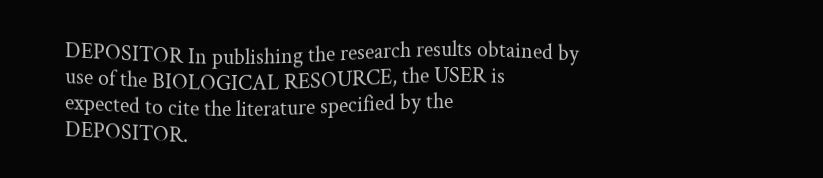DEPOSITOR In publishing the research results obtained by use of the BIOLOGICAL RESOURCE, the USER is expected to cite the literature specified by the DEPOSITOR.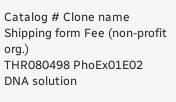Catalog # Clone name Shipping form Fee (non-profit org.)
THR080498 PhoEx01E02 DNA solution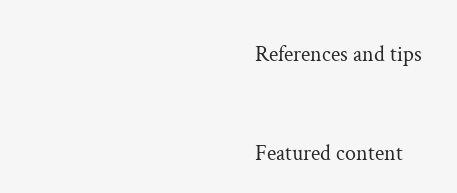References and tips


Featured content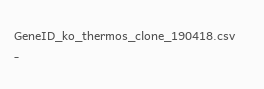GeneID_ko_thermos_clone_190418.csv -